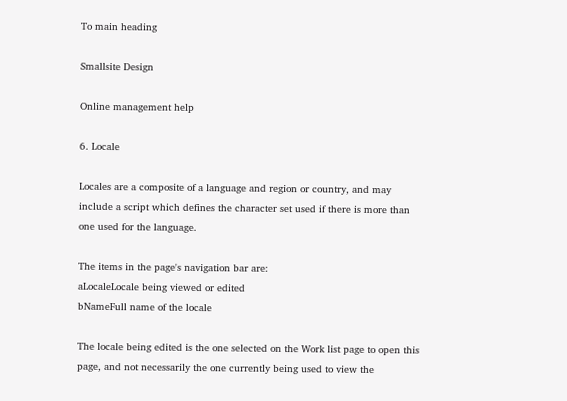To main heading

Smallsite Design

Online management help

6. Locale

Locales are a composite of a language and region or country, and may include a script which defines the character set used if there is more than one used for the language.

The items in the page's navigation bar are:
aLocaleLocale being viewed or edited
bNameFull name of the locale

The locale being edited is the one selected on the Work list page to open this page, and not necessarily the one currently being used to view the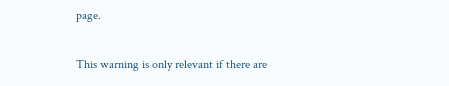page.

This warning is only relevant if there are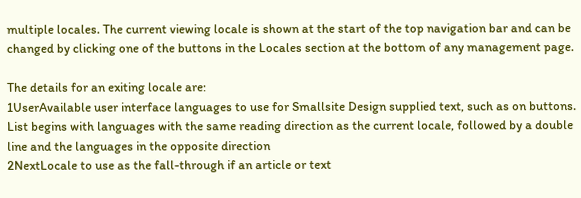multiple locales. The current viewing locale is shown at the start of the top navigation bar and can be changed by clicking one of the buttons in the Locales section at the bottom of any management page.

The details for an exiting locale are:
1UserAvailable user interface languages to use for Smallsite Design supplied text, such as on buttons. List begins with languages with the same reading direction as the current locale, followed by a double line and the languages in the opposite direction
2NextLocale to use as the fall-through if an article or text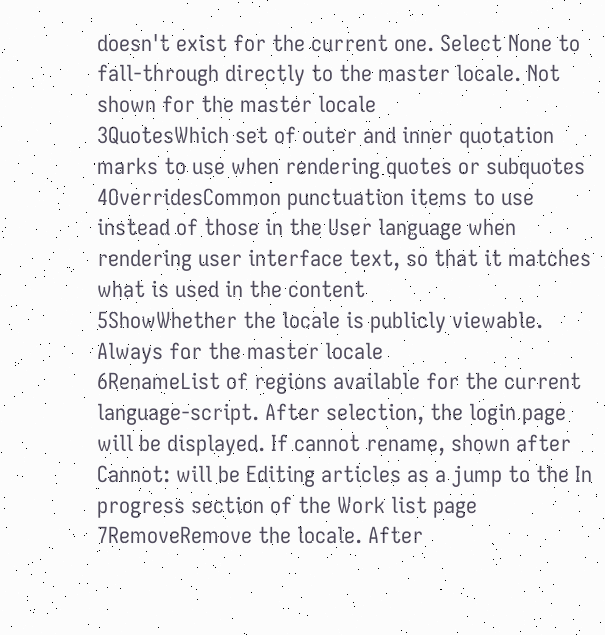doesn't exist for the current one. Select None to fall-through directly to the master locale. Not shown for the master locale
3QuotesWhich set of outer and inner quotation marks to use when rendering quotes or subquotes
4OverridesCommon punctuation items to use instead of those in the User language when rendering user interface text, so that it matches what is used in the content
5ShowWhether the locale is publicly viewable. Always for the master locale
6RenameList of regions available for the current language-script. After selection, the login page will be displayed. If cannot rename, shown after Cannot: will be Editing articles as a jump to the In progress section of the Work list page
7RemoveRemove the locale. After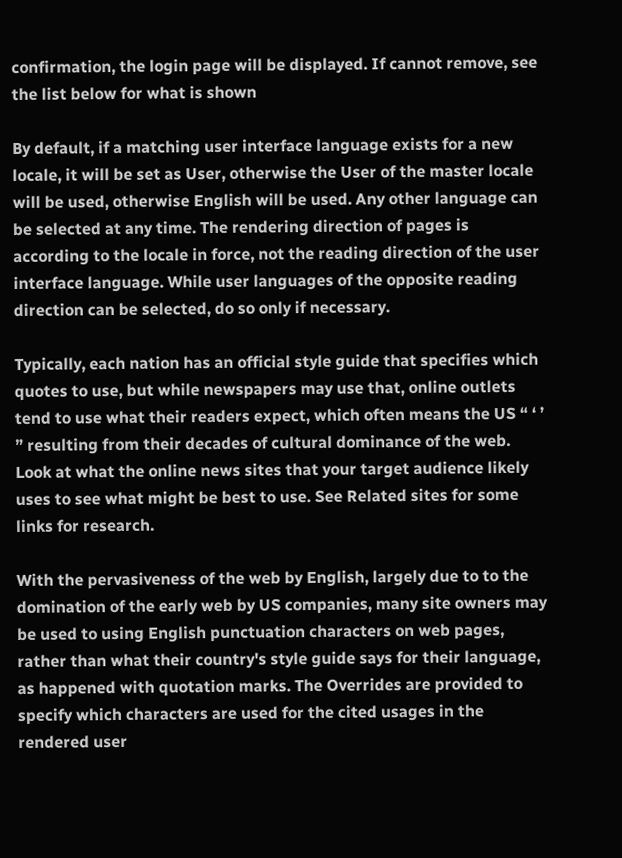confirmation, the login page will be displayed. If cannot remove, see the list below for what is shown

By default, if a matching user interface language exists for a new locale, it will be set as User, otherwise the User of the master locale will be used, otherwise English will be used. Any other language can be selected at any time. The rendering direction of pages is according to the locale in force, not the reading direction of the user interface language. While user languages of the opposite reading direction can be selected, do so only if necessary.

Typically, each nation has an official style guide that specifies which quotes to use, but while newspapers may use that, online outlets tend to use what their readers expect, which often means the US “ ‘ ’ ” resulting from their decades of cultural dominance of the web. Look at what the online news sites that your target audience likely uses to see what might be best to use. See Related sites for some links for research.

With the pervasiveness of the web by English, largely due to to the domination of the early web by US companies, many site owners may be used to using English punctuation characters on web pages, rather than what their country's style guide says for their language, as happened with quotation marks. The Overrides are provided to specify which characters are used for the cited usages in the rendered user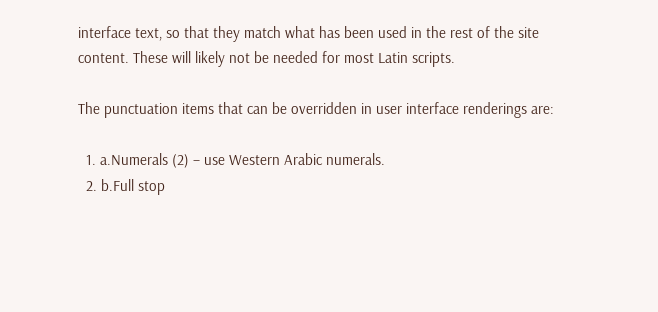interface text, so that they match what has been used in the rest of the site content. These will likely not be needed for most Latin scripts.

The punctuation items that can be overridden in user interface renderings are:

  1. a.Numerals (2) – use Western Arabic numerals.
  2. b.Full stop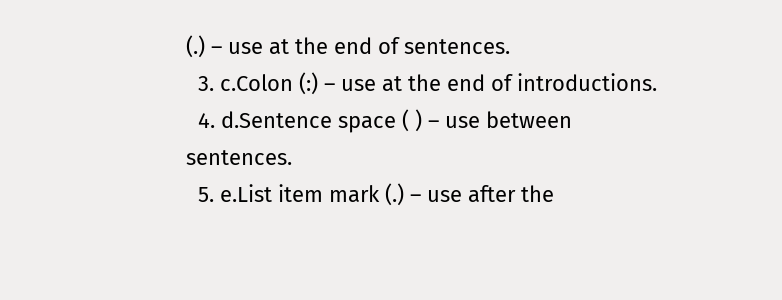(.) – use at the end of sentences.
  3. c.Colon (:) – use at the end of introductions.
  4. d.Sentence space ( ) – use between sentences.
  5. e.List item mark (.) – use after the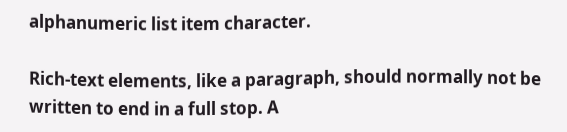alphanumeric list item character.

Rich-text elements, like a paragraph, should normally not be written to end in a full stop. A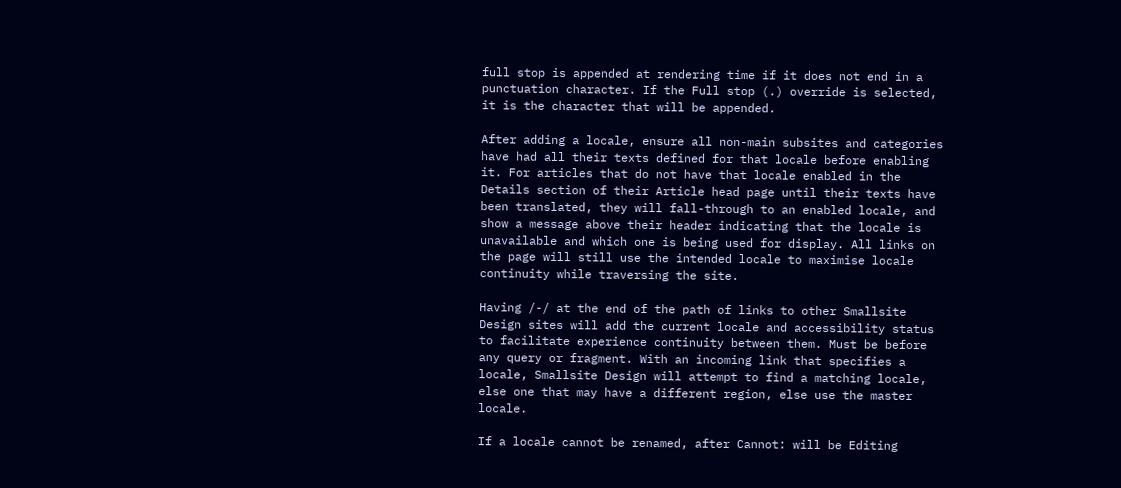full stop is appended at rendering time if it does not end in a punctuation character. If the Full stop (.) override is selected, it is the character that will be appended.

After adding a locale, ensure all non-main subsites and categories have had all their texts defined for that locale before enabling it. For articles that do not have that locale enabled in the Details section of their Article head page until their texts have been translated, they will fall-through to an enabled locale, and show a message above their header indicating that the locale is unavailable and which one is being used for display. All links on the page will still use the intended locale to maximise locale continuity while traversing the site.

Having /-/ at the end of the path of links to other Smallsite Design sites will add the current locale and accessibility status to facilitate experience continuity between them. Must be before any query or fragment. With an incoming link that specifies a locale, Smallsite Design will attempt to find a matching locale, else one that may have a different region, else use the master locale.

If a locale cannot be renamed, after Cannot: will be Editing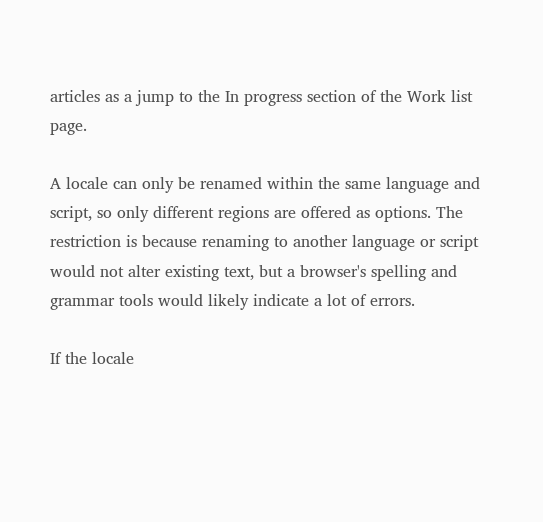articles as a jump to the In progress section of the Work list page.

A locale can only be renamed within the same language and script, so only different regions are offered as options. The restriction is because renaming to another language or script would not alter existing text, but a browser's spelling and grammar tools would likely indicate a lot of errors.

If the locale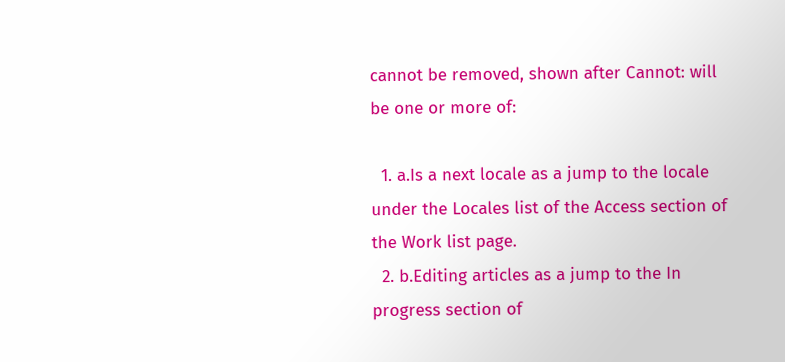cannot be removed, shown after Cannot: will be one or more of:

  1. a.Is a next locale as a jump to the locale under the Locales list of the Access section of the Work list page.
  2. b.Editing articles as a jump to the In progress section of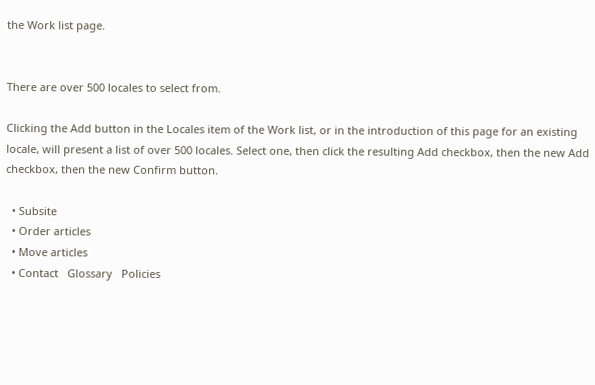the Work list page.


There are over 500 locales to select from.

Clicking the Add button in the Locales item of the Work list, or in the introduction of this page for an existing locale, will present a list of over 500 locales. Select one, then click the resulting Add checkbox, then the new Add checkbox, then the new Confirm button.

  • Subsite
  • Order articles
  • Move articles
  • Contact   Glossary   Policies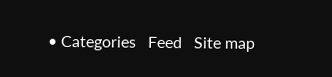• Categories   Feed   Site map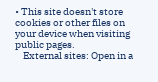• This site doesn't store cookies or other files on your device when visiting public pages.
    External sites: Open in a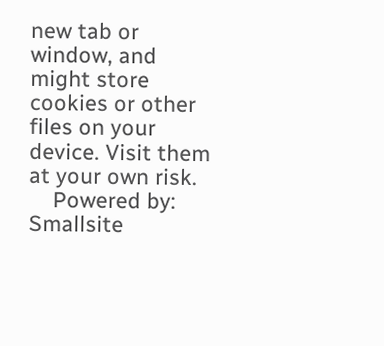new tab or window, and might store cookies or other files on your device. Visit them at your own risk.
    Powered by: Smallsite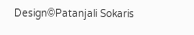Design©Patanjali Sokaris